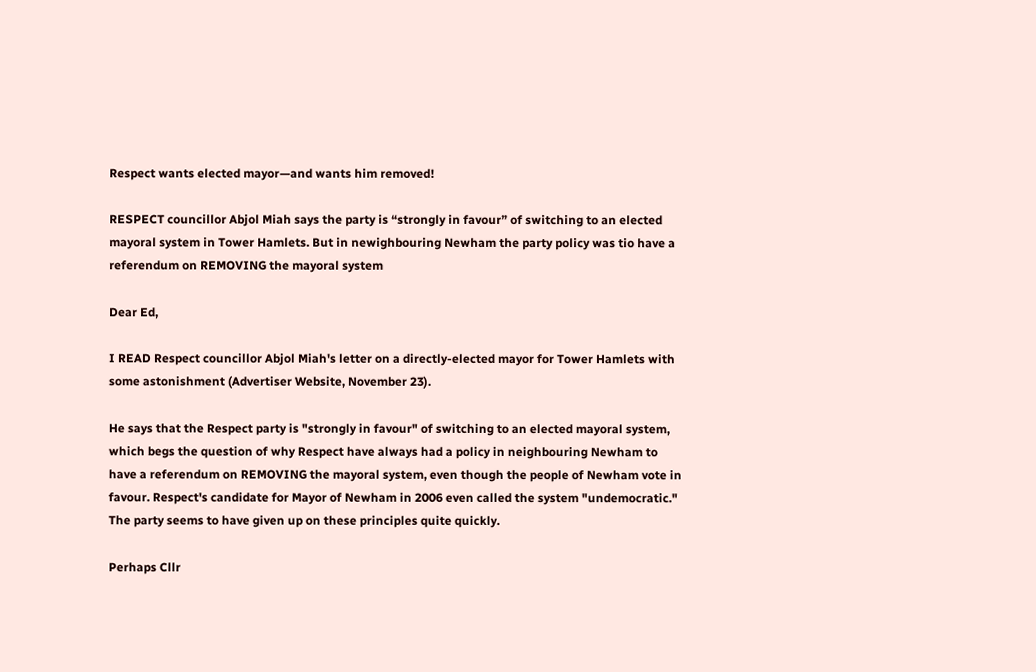Respect wants elected mayor—and wants him removed!

RESPECT councillor Abjol Miah says the party is “strongly in favour” of switching to an elected mayoral system in Tower Hamlets. But in newighbouring Newham the party policy was tio have a referendum on REMOVING the mayoral system

Dear Ed,

I READ Respect councillor Abjol Miah's letter on a directly-elected mayor for Tower Hamlets with some astonishment (Advertiser Website, November 23).

He says that the Respect party is "strongly in favour" of switching to an elected mayoral system, which begs the question of why Respect have always had a policy in neighbouring Newham to have a referendum on REMOVING the mayoral system, even though the people of Newham vote in favour. Respect's candidate for Mayor of Newham in 2006 even called the system "undemocratic." The party seems to have given up on these principles quite quickly.

Perhaps Cllr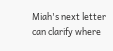Miah's next letter can clarify where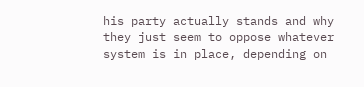his party actually stands and why they just seem to oppose whatever system is in place, depending on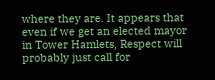where they are. It appears that even if we get an elected mayor in Tower Hamlets, Respect will probably just call for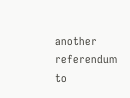another referendum to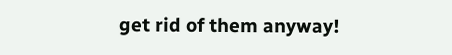get rid of them anyway!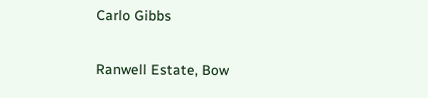Carlo Gibbs

Ranwell Estate, Bow